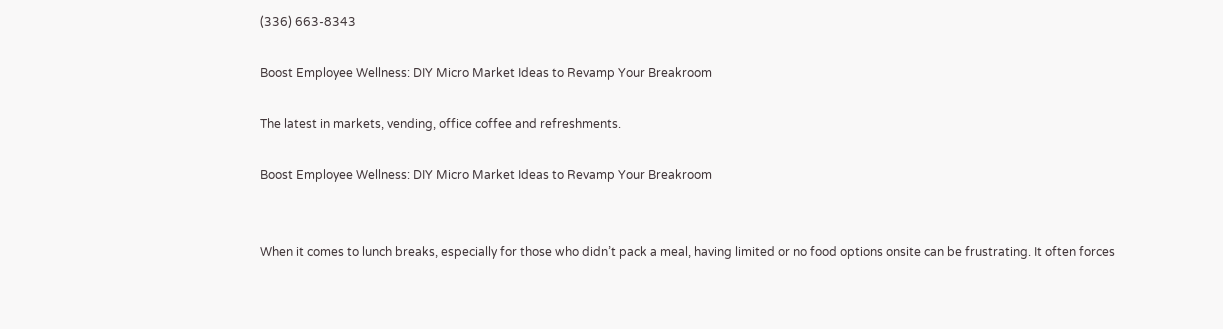(336) 663-8343

Boost Employee Wellness: DIY Micro Market Ideas to Revamp Your Breakroom

The latest in markets, vending, office coffee and refreshments.

Boost Employee Wellness: DIY Micro Market Ideas to Revamp Your Breakroom


When it comes to lunch breaks, especially for those who didn’t pack a meal, having limited or no food options onsite can be frustrating. It often forces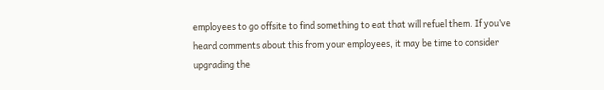employees to go offsite to find something to eat that will refuel them. If you’ve heard comments about this from your employees, it may be time to consider upgrading the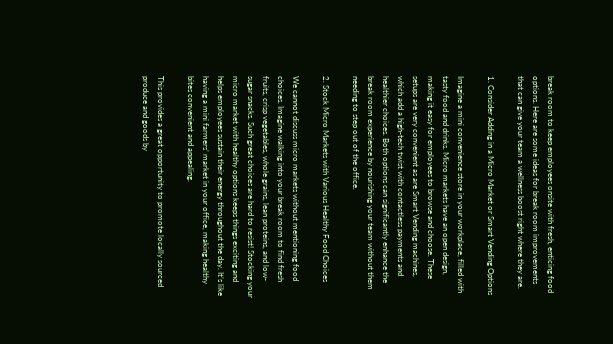break room to keep employees onsite with fresh, enticing food options. Here are some ideas for break room improvements that can give your team a wellness boost right where they are.

1. Consider Adding in a Micro Market or Smart Vending Options

Imagine a mini convenience store in your workplace, filled with tasty food and drinks. Micro markets have an open design, making it easy for employees to browse and choose. These setups are very convenient as are Smart Vending machines, which add a high-tech twist with contactless payments and healthier choices. Both options can significantly enhance the break room experience by nourishing your team without them needing to step out of the office.

2. Stock Micro Markets with Various Healthy Food Choices

We cannot discuss micro markets without mentioning food choices. Imagine walking into your break room to find fresh fruits, crisp vegetables, whole grains, lean proteins, and low-sugar snacks. Such great choices are hard to resist! Stocking your micro market with healthy options keeps things exciting and helps employees sustain their energy throughout the day. It’s like having a mini farmers’ market in your office, making healthy bites convenient and appealing.

This provides a great opportunity to promote locally sourced produce and goods by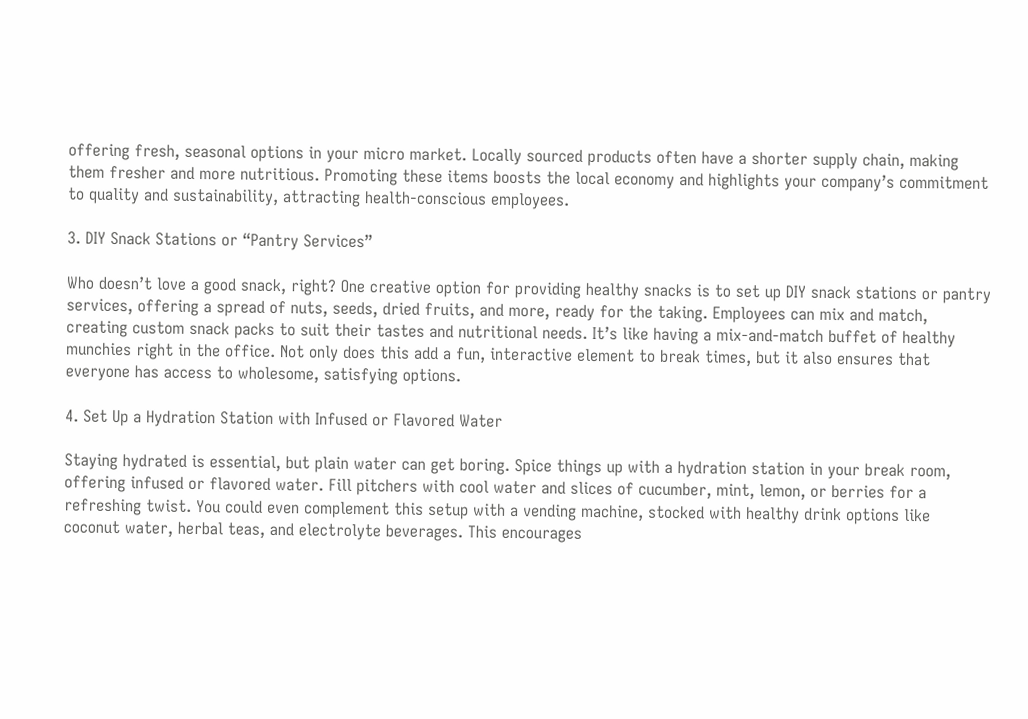offering fresh, seasonal options in your micro market. Locally sourced products often have a shorter supply chain, making them fresher and more nutritious. Promoting these items boosts the local economy and highlights your company’s commitment to quality and sustainability, attracting health-conscious employees.

3. DIY Snack Stations or “Pantry Services”

Who doesn’t love a good snack, right? One creative option for providing healthy snacks is to set up DIY snack stations or pantry services, offering a spread of nuts, seeds, dried fruits, and more, ready for the taking. Employees can mix and match, creating custom snack packs to suit their tastes and nutritional needs. It’s like having a mix-and-match buffet of healthy munchies right in the office. Not only does this add a fun, interactive element to break times, but it also ensures that everyone has access to wholesome, satisfying options.

4. Set Up a Hydration Station with Infused or Flavored Water

Staying hydrated is essential, but plain water can get boring. Spice things up with a hydration station in your break room, offering infused or flavored water. Fill pitchers with cool water and slices of cucumber, mint, lemon, or berries for a refreshing twist. You could even complement this setup with a vending machine, stocked with healthy drink options like coconut water, herbal teas, and electrolyte beverages. This encourages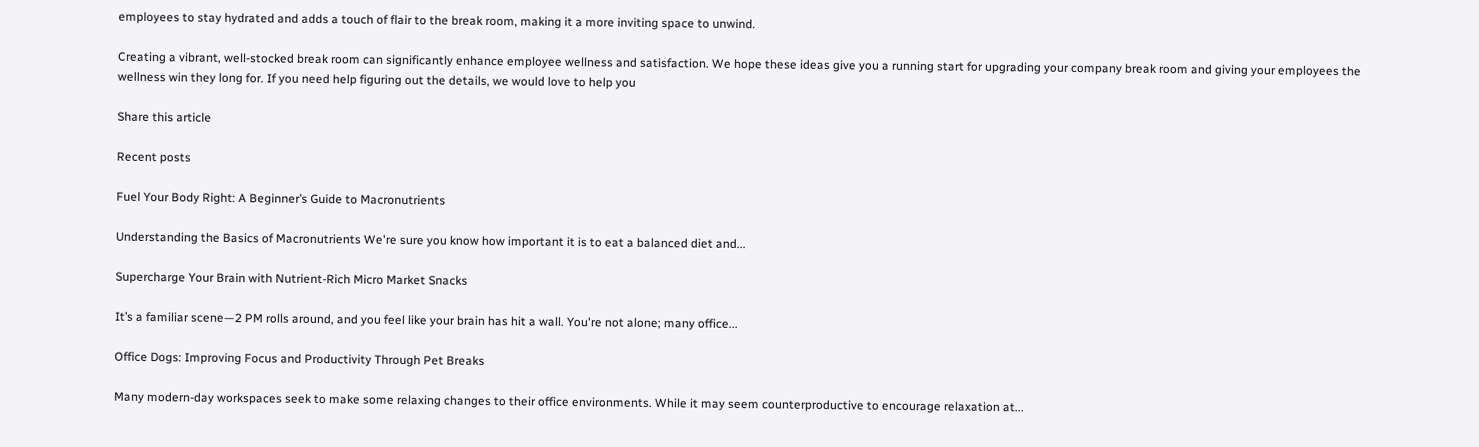employees to stay hydrated and adds a touch of flair to the break room, making it a more inviting space to unwind.

Creating a vibrant, well-stocked break room can significantly enhance employee wellness and satisfaction. We hope these ideas give you a running start for upgrading your company break room and giving your employees the wellness win they long for. If you need help figuring out the details, we would love to help you

Share this article

Recent posts

Fuel Your Body Right: A Beginner’s Guide to Macronutrients

Understanding the Basics of Macronutrients We're sure you know how important it is to eat a balanced diet and...

Supercharge Your Brain with Nutrient-Rich Micro Market Snacks

It’s a familiar scene—2 PM rolls around, and you feel like your brain has hit a wall. You're not alone; many office...

Office Dogs: Improving Focus and Productivity Through Pet Breaks

Many modern-day workspaces seek to make some relaxing changes to their office environments. While it may seem counterproductive to encourage relaxation at...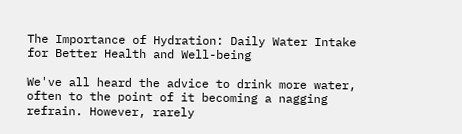The Importance of Hydration: Daily Water Intake for Better Health and Well-being

We've all heard the advice to drink more water, often to the point of it becoming a nagging refrain. However, rarely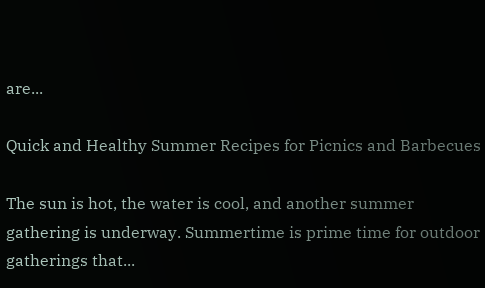are...

Quick and Healthy Summer Recipes for Picnics and Barbecues

The sun is hot, the water is cool, and another summer gathering is underway. Summertime is prime time for outdoor gatherings that...